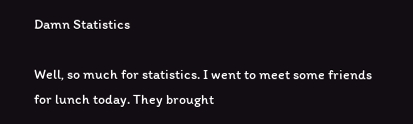Damn Statistics

Well, so much for statistics. I went to meet some friends for lunch today. They brought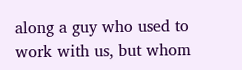along a guy who used to work with us, but whom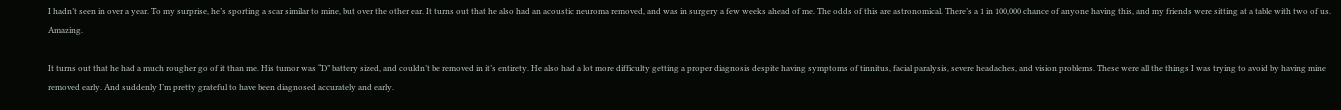I hadn’t seen in over a year. To my surprise, he’s sporting a scar similar to mine, but over the other ear. It turns out that he also had an acoustic neuroma removed, and was in surgery a few weeks ahead of me. The odds of this are astronomical. There’s a 1 in 100,000 chance of anyone having this, and my friends were sitting at a table with two of us. Amazing.

It turns out that he had a much rougher go of it than me. His tumor was “D” battery sized, and couldn’t be removed in it’s entirety. He also had a lot more difficulty getting a proper diagnosis despite having symptoms of tinnitus, facial paralysis, severe headaches, and vision problems. These were all the things I was trying to avoid by having mine removed early. And suddenly I’m pretty grateful to have been diagnosed accurately and early.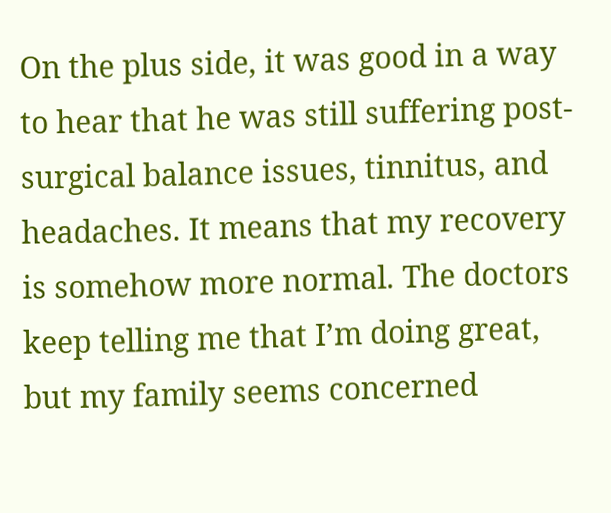On the plus side, it was good in a way to hear that he was still suffering post-surgical balance issues, tinnitus, and headaches. It means that my recovery is somehow more normal. The doctors keep telling me that I’m doing great, but my family seems concerned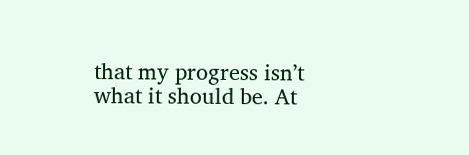that my progress isn’t what it should be. At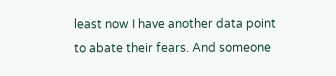least now I have another data point to abate their fears. And someone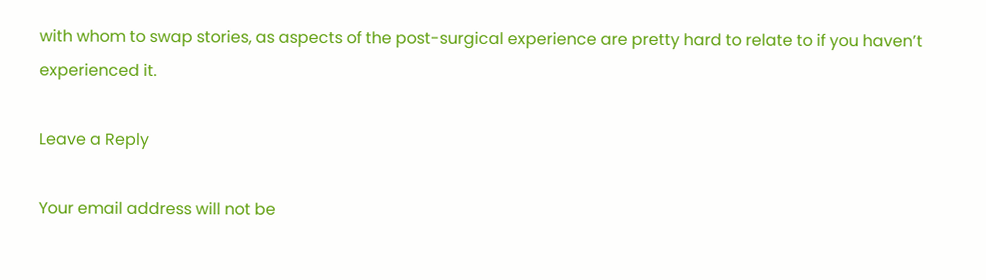with whom to swap stories, as aspects of the post-surgical experience are pretty hard to relate to if you haven’t experienced it.

Leave a Reply

Your email address will not be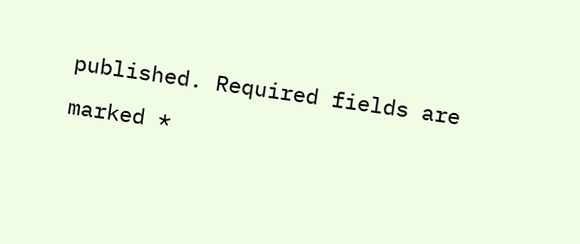published. Required fields are marked *